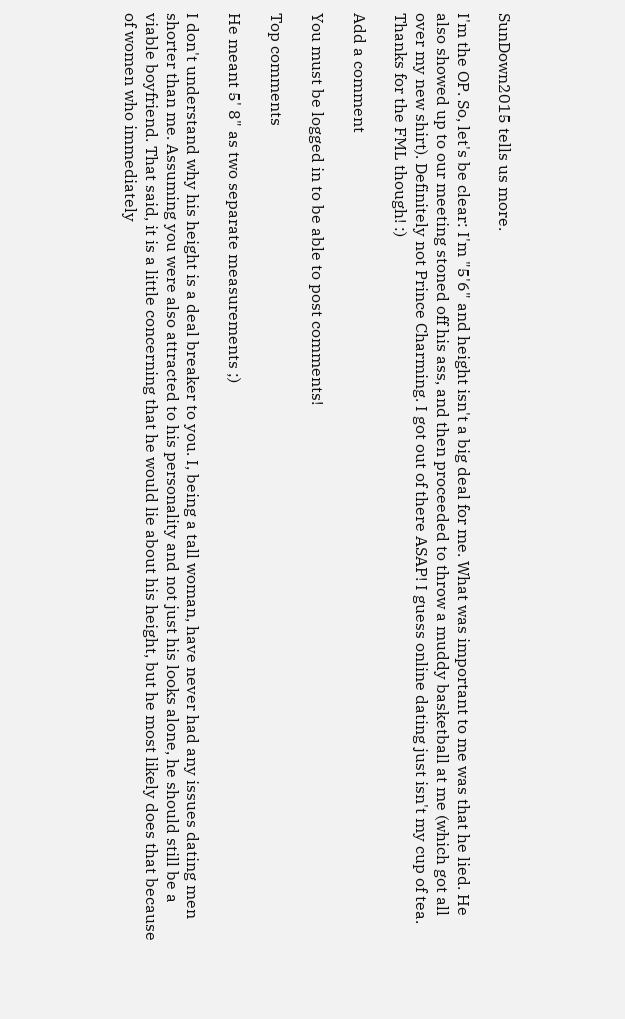SunDown2015 tells us more.

I'm the OP. So, let's be clear: I'm "5'6" and height isn't a big deal for me. What was important to me was that he lied. He also showed up to our meeting stoned off his ass, and then proceeded to throw a muddy basketball at me (which got all over my new shirt). Definitely not Prince Charming. I got out of there ASAP! I guess online dating just isn't my cup of tea. Thanks for the FML though! :)

Add a comment

You must be logged in to be able to post comments!

Top comments

He meant 5' 8" as two separate measurements ;)

I don't understand why his height is a deal breaker to you. I, being a tall woman, have never had any issues dating men shorter than me. Assuming you were also attracted to his personality and not just his looks alone, he should still be a viable boyfriend. That said, it is a little concerning that he would lie about his height, but he most likely does that because of women who immediately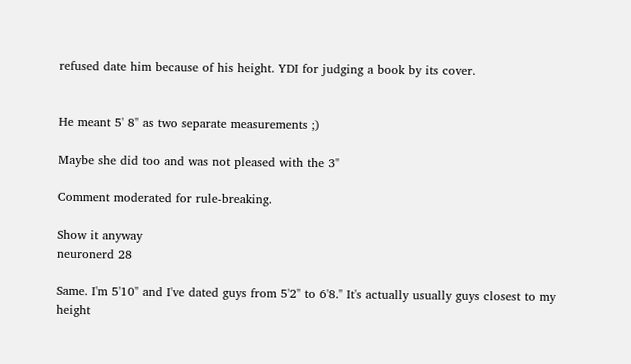refused date him because of his height. YDI for judging a book by its cover.


He meant 5' 8" as two separate measurements ;)

Maybe she did too and was not pleased with the 3"

Comment moderated for rule-breaking.

Show it anyway
neuronerd 28

Same. I'm 5'10" and I've dated guys from 5'2" to 6'8." It's actually usually guys closest to my height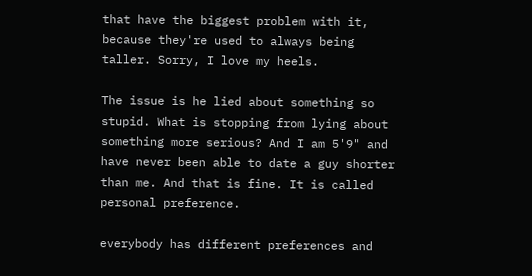that have the biggest problem with it, because they're used to always being taller. Sorry, I love my heels.

The issue is he lied about something so stupid. What is stopping from lying about something more serious? And I am 5'9" and have never been able to date a guy shorter than me. And that is fine. It is called personal preference.

everybody has different preferences and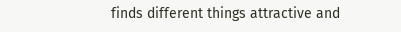finds different things attractive and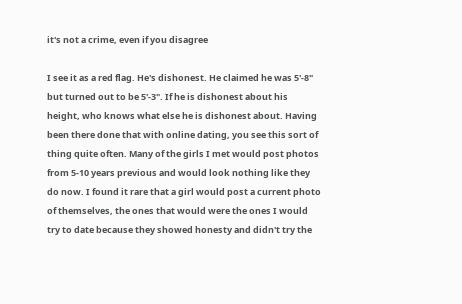it's not a crime, even if you disagree

I see it as a red flag. He's dishonest. He claimed he was 5'-8" but turned out to be 5'-3". If he is dishonest about his height, who knows what else he is dishonest about. Having been there done that with online dating, you see this sort of thing quite often. Many of the girls I met would post photos from 5-10 years previous and would look nothing like they do now. I found it rare that a girl would post a current photo of themselves, the ones that would were the ones I would try to date because they showed honesty and didn't try the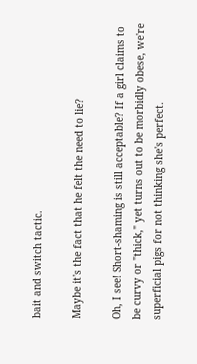bait and switch tactic.

Maybe it's the fact that he felt the need to lie?

Oh, I see! Short-shaming is still acceptable? If a girl claims to be curvy or "thick," yet turns out to be morbidly obese, we're superficial pigs for not thinking she's perfect.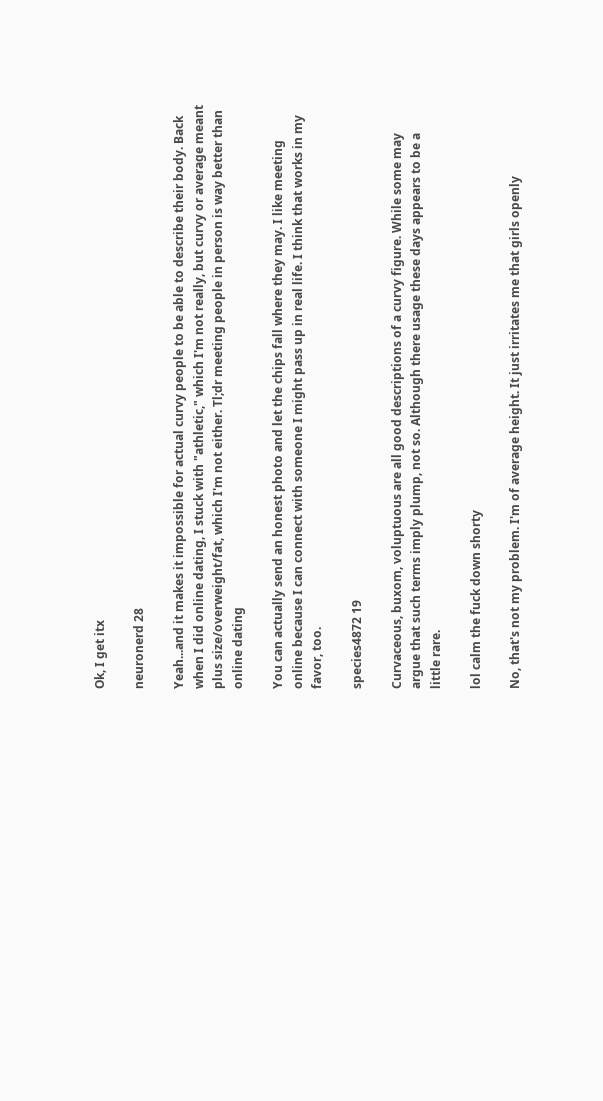Ok, I get itx

neuronerd 28

Yeah...and it makes it impossible for actual curvy people to be able to describe their body. Back when I did online dating, I stuck with "athletic," which I'm not really, but curvy or average meant plus size/overweight/fat, which I'm not either. Tl;dr meeting people in person is way better than online dating

You can actually send an honest photo and let the chips fall where they may. I like meeting online because I can connect with someone I might pass up in real life. I think that works in my favor, too.

species4872 19

Curvaceous, buxom, voluptuous are all good descriptions of a curvy figure. While some may argue that such terms imply plump, not so. Although there usage these days appears to be a little rare.

lol calm the fuck down shorty

No, that's not my problem. I'm of average height. It just irritates me that girls openly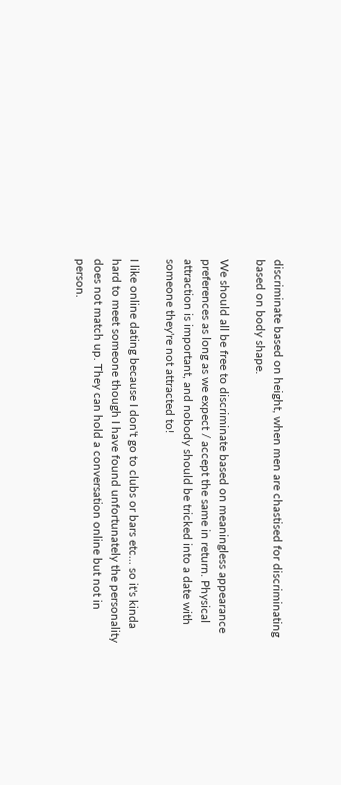discriminate based on height, when men are chastised for discriminating based on body shape.

We should all be free to discriminate based on meaningless appearance preferences as long as we expect / accept the same in return. Physical attraction is important, and nobody should be tricked into a date with someone they're not attracted to!

I like online dating because I don't go to clubs or bars etc... so it's kinda hard to meet someone though I have found unfortunately the personality does not match up. They can hold a conversation online but not in person.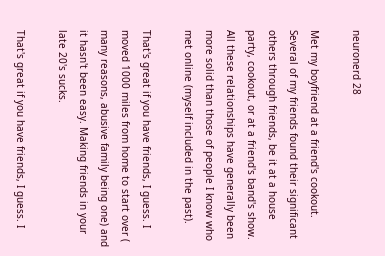neuronerd 28

Met my boyfriend at a friend's cookout. Several of my friends found their significant others through friends, be it at a house party, cookout, or at a friend's band's show. All these relationships have generally been more solid than those of people I know who met online (myself included in the past).

That's great if you have friends, I guess. I moved 1000 miles from home to start over ( many reasons, abusive family being one) and it hasn't been easy. Making friends in your late 20's sucks.

That's great if you have friends, I guess. I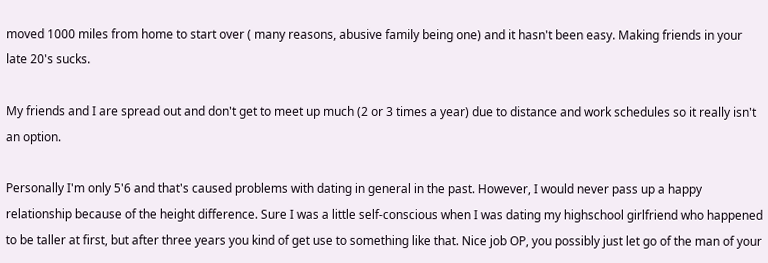moved 1000 miles from home to start over ( many reasons, abusive family being one) and it hasn't been easy. Making friends in your late 20's sucks.

My friends and I are spread out and don't get to meet up much (2 or 3 times a year) due to distance and work schedules so it really isn't an option.

Personally I'm only 5'6 and that's caused problems with dating in general in the past. However, I would never pass up a happy relationship because of the height difference. Sure I was a little self-conscious when I was dating my highschool girlfriend who happened to be taller at first, but after three years you kind of get use to something like that. Nice job OP, you possibly just let go of the man of your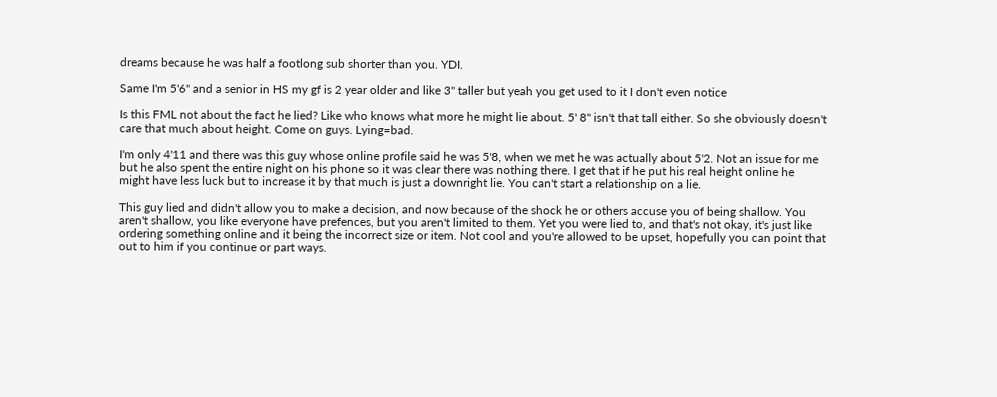dreams because he was half a footlong sub shorter than you. YDI.

Same I'm 5'6" and a senior in HS my gf is 2 year older and like 3" taller but yeah you get used to it I don't even notice

Is this FML not about the fact he lied? Like who knows what more he might lie about. 5' 8" isn't that tall either. So she obviously doesn't care that much about height. Come on guys. Lying=bad.

I'm only 4'11 and there was this guy whose online profile said he was 5'8, when we met he was actually about 5'2. Not an issue for me but he also spent the entire night on his phone so it was clear there was nothing there. I get that if he put his real height online he might have less luck but to increase it by that much is just a downright lie. You can't start a relationship on a lie.

This guy lied and didn't allow you to make a decision, and now because of the shock he or others accuse you of being shallow. You aren't shallow, you like everyone have prefences, but you aren't limited to them. Yet you were lied to, and that's not okay, it's just like ordering something online and it being the incorrect size or item. Not cool and you're allowed to be upset, hopefully you can point that out to him if you continue or part ways.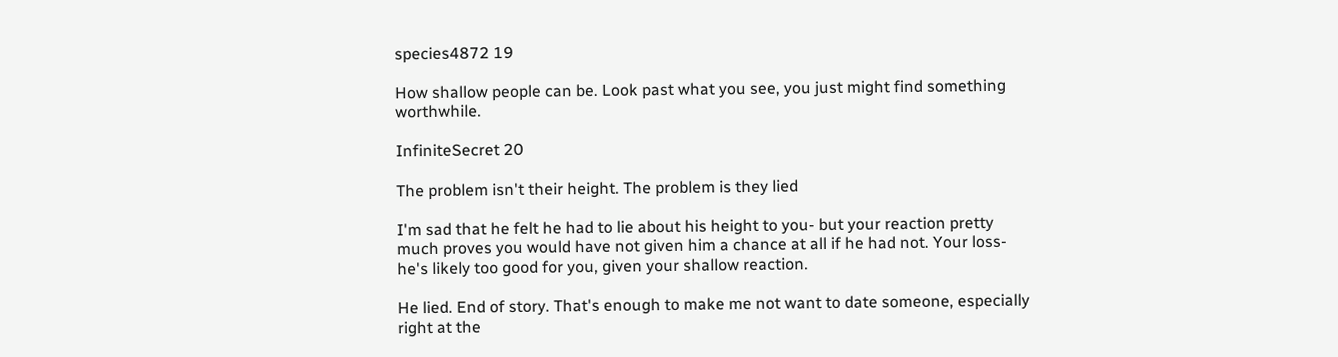species4872 19

How shallow people can be. Look past what you see, you just might find something worthwhile.

InfiniteSecret 20

The problem isn't their height. The problem is they lied

I'm sad that he felt he had to lie about his height to you- but your reaction pretty much proves you would have not given him a chance at all if he had not. Your loss- he's likely too good for you, given your shallow reaction.

He lied. End of story. That's enough to make me not want to date someone, especially right at the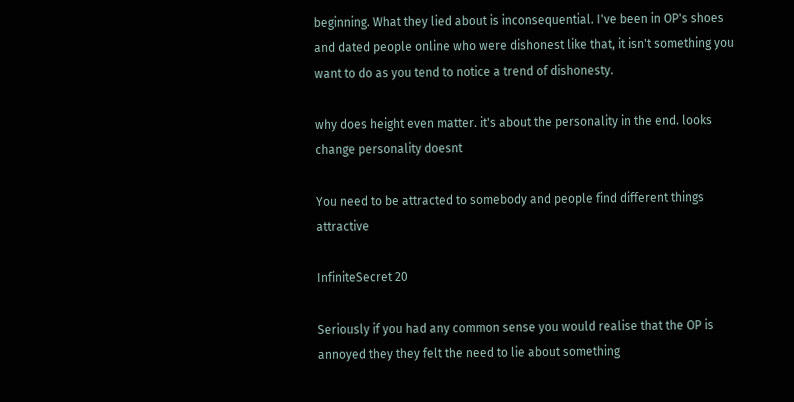beginning. What they lied about is inconsequential. I've been in OP's shoes and dated people online who were dishonest like that, it isn't something you want to do as you tend to notice a trend of dishonesty.

why does height even matter. it's about the personality in the end. looks change personality doesnt

You need to be attracted to somebody and people find different things attractive

InfiniteSecret 20

Seriously if you had any common sense you would realise that the OP is annoyed they they felt the need to lie about something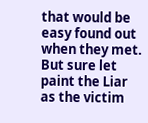that would be easy found out when they met. But sure let paint the Liar as the victim